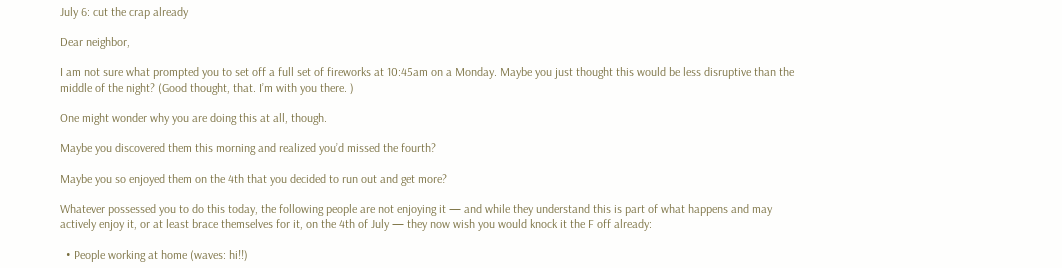July 6: cut the crap already

Dear neighbor,

I am not sure what prompted you to set off a full set of fireworks at 10:45am on a Monday. Maybe you just thought this would be less disruptive than the middle of the night? (Good thought, that. I’m with you there. )

One might wonder why you are doing this at all, though.

Maybe you discovered them this morning and realized you’d missed the fourth?

Maybe you so enjoyed them on the 4th that you decided to run out and get more?

Whatever possessed you to do this today, the following people are not enjoying it — and while they understand this is part of what happens and may actively enjoy it, or at least brace themselves for it, on the 4th of July — they now wish you would knock it the F off already:

  • People working at home (waves: hi!!)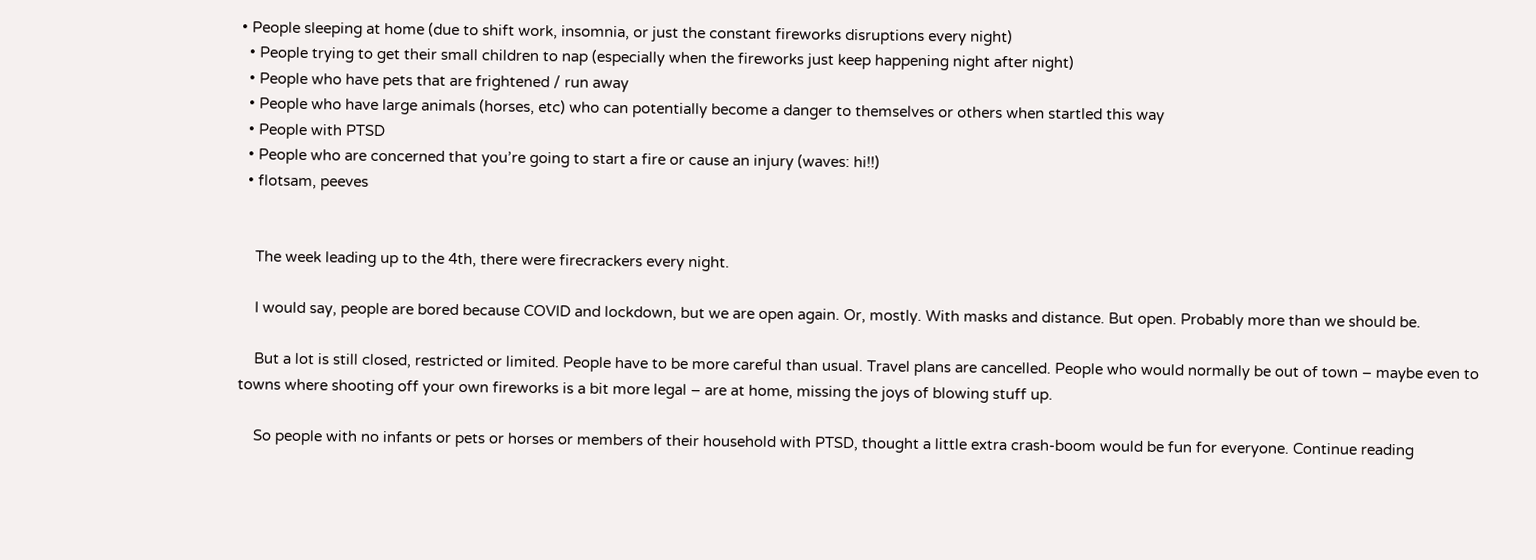• People sleeping at home (due to shift work, insomnia, or just the constant fireworks disruptions every night)
  • People trying to get their small children to nap (especially when the fireworks just keep happening night after night)
  • People who have pets that are frightened / run away
  • People who have large animals (horses, etc) who can potentially become a danger to themselves or others when startled this way
  • People with PTSD
  • People who are concerned that you’re going to start a fire or cause an injury (waves: hi!!)
  • flotsam, peeves


    The week leading up to the 4th, there were firecrackers every night.

    I would say, people are bored because COVID and lockdown, but we are open again. Or, mostly. With masks and distance. But open. Probably more than we should be.

    But a lot is still closed, restricted or limited. People have to be more careful than usual. Travel plans are cancelled. People who would normally be out of town – maybe even to towns where shooting off your own fireworks is a bit more legal – are at home, missing the joys of blowing stuff up.

    So people with no infants or pets or horses or members of their household with PTSD, thought a little extra crash-boom would be fun for everyone. Continue reading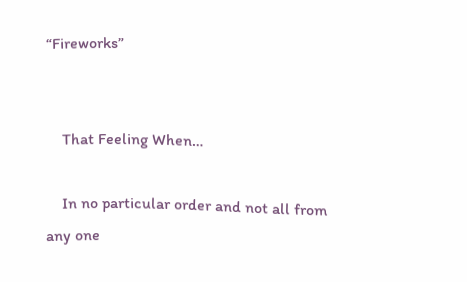“Fireworks”


    That Feeling When…

    In no particular order and not all from any one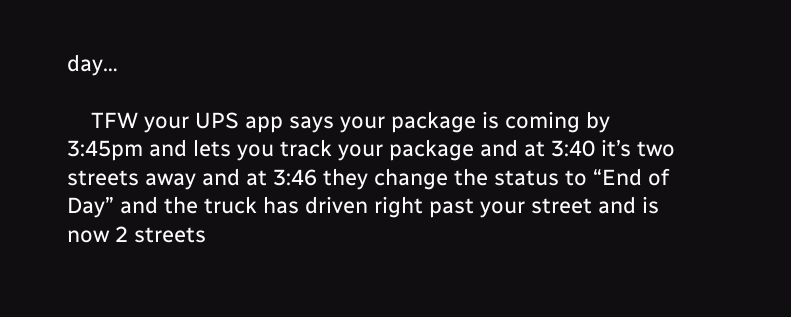day…

    TFW your UPS app says your package is coming by 3:45pm and lets you track your package and at 3:40 it’s two streets away and at 3:46 they change the status to “End of Day” and the truck has driven right past your street and is now 2 streets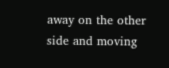away on the other side and moving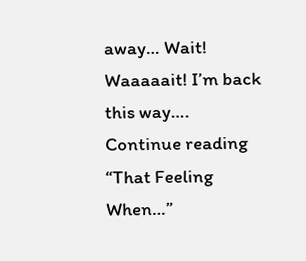away… Wait! Waaaaait! I’m back this way…. Continue reading “That Feeling When…”